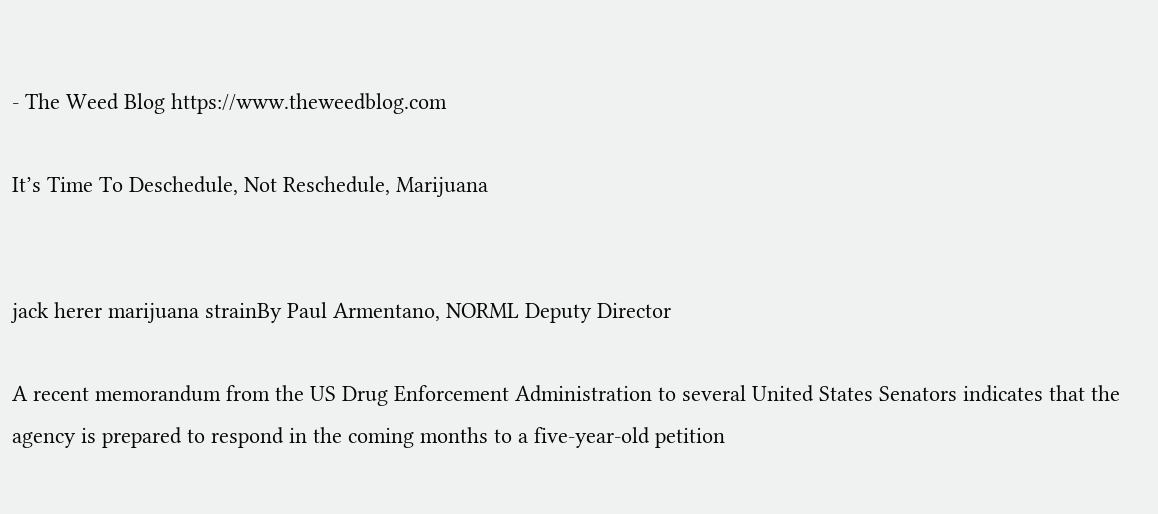- The Weed Blog https://www.theweedblog.com

It’s Time To Deschedule, Not Reschedule, Marijuana


jack herer marijuana strainBy Paul Armentano, NORML Deputy Director

A recent memorandum from the US Drug Enforcement Administration to several United States Senators indicates that the agency is prepared to respond in the coming months to a five-year-old petition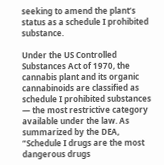seeking to amend the plant’s status as a schedule I prohibited substance.

Under the US Controlled Substances Act of 1970, the cannabis plant and its organic cannabinoids are classified as schedule I prohibited substances — the most restrictive category available under the law. As summarized by the DEA, “Schedule I drugs are the most dangerous drugs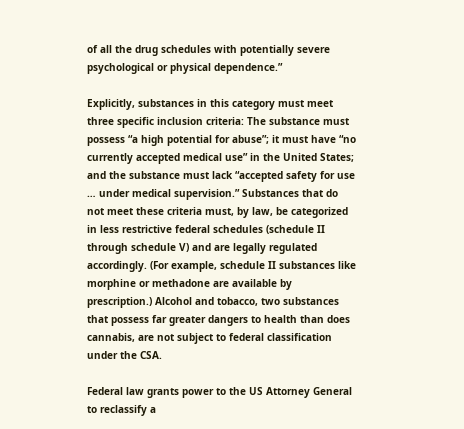of all the drug schedules with potentially severe psychological or physical dependence.”

Explicitly, substances in this category must meet three specific inclusion criteria: The substance must possess “a high potential for abuse”; it must have “no currently accepted medical use” in the United States; and the substance must lack “accepted safety for use … under medical supervision.” Substances that do not meet these criteria must, by law, be categorized in less restrictive federal schedules (schedule II through schedule V) and are legally regulated accordingly. (For example, schedule II substances like morphine or methadone are available by prescription.) Alcohol and tobacco, two substances that possess far greater dangers to health than does cannabis, are not subject to federal classification under the CSA.

Federal law grants power to the US Attorney General to reclassify a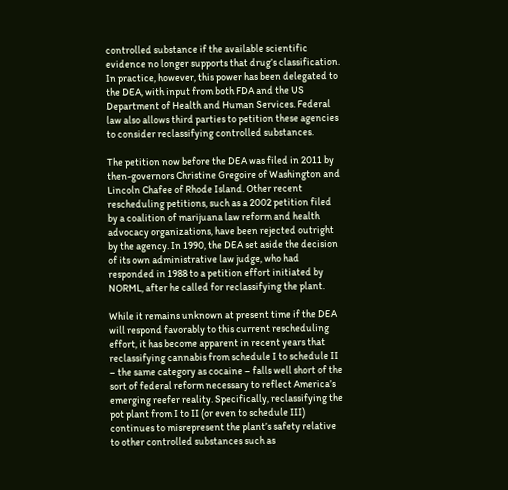controlled substance if the available scientific evidence no longer supports that drug’s classification. In practice, however, this power has been delegated to the DEA, with input from both FDA and the US Department of Health and Human Services. Federal law also allows third parties to petition these agencies to consider reclassifying controlled substances.

The petition now before the DEA was filed in 2011 by then-governors Christine Gregoire of Washington and Lincoln Chafee of Rhode Island. Other recent rescheduling petitions, such as a 2002 petition filed by a coalition of marijuana law reform and health advocacy organizations, have been rejected outright by the agency. In 1990, the DEA set aside the decision of its own administrative law judge, who had responded in 1988 to a petition effort initiated by NORML, after he called for reclassifying the plant.

While it remains unknown at present time if the DEA will respond favorably to this current rescheduling effort, it has become apparent in recent years that reclassifying cannabis from schedule I to schedule II – the same category as cocaine – falls well short of the sort of federal reform necessary to reflect America’s emerging reefer reality. Specifically, reclassifying the pot plant from I to II (or even to schedule III) continues to misrepresent the plant’s safety relative to other controlled substances such as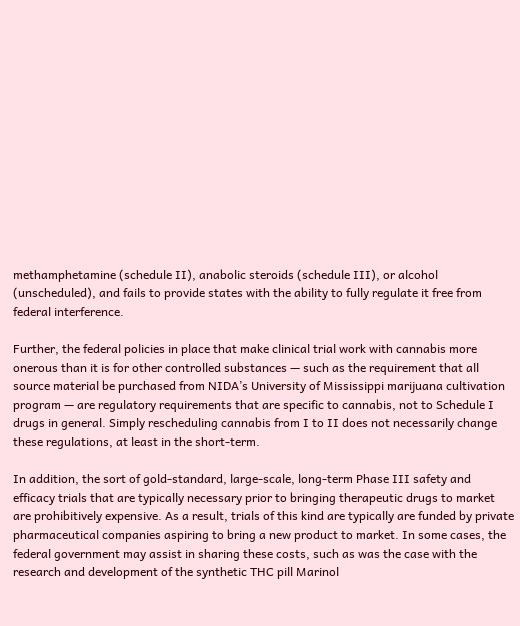methamphetamine (schedule II), anabolic steroids (schedule III), or alcohol (unscheduled), and fails to provide states with the ability to fully regulate it free from federal interference.

Further, the federal policies in place that make clinical trial work with cannabis more onerous than it is for other controlled substances — such as the requirement that all source material be purchased from NIDA’s University of Mississippi marijuana cultivation program — are regulatory requirements that are specific to cannabis, not to Schedule I drugs in general. Simply rescheduling cannabis from I to II does not necessarily change these regulations, at least in the short-term.

In addition, the sort of gold-standard, large-scale, long-term Phase III safety and efficacy trials that are typically necessary prior to bringing therapeutic drugs to market are prohibitively expensive. As a result, trials of this kind are typically are funded by private pharmaceutical companies aspiring to bring a new product to market. In some cases, the federal government may assist in sharing these costs, such as was the case with the research and development of the synthetic THC pill Marinol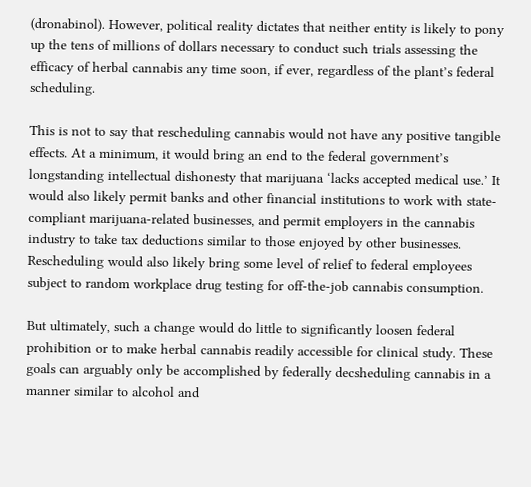(dronabinol). However, political reality dictates that neither entity is likely to pony up the tens of millions of dollars necessary to conduct such trials assessing the efficacy of herbal cannabis any time soon, if ever, regardless of the plant’s federal scheduling.

This is not to say that rescheduling cannabis would not have any positive tangible effects. At a minimum, it would bring an end to the federal government’s longstanding intellectual dishonesty that marijuana ‘lacks accepted medical use.’ It would also likely permit banks and other financial institutions to work with state-compliant marijuana-related businesses, and permit employers in the cannabis industry to take tax deductions similar to those enjoyed by other businesses. Rescheduling would also likely bring some level of relief to federal employees subject to random workplace drug testing for off-the-job cannabis consumption.

But ultimately, such a change would do little to significantly loosen federal prohibition or to make herbal cannabis readily accessible for clinical study. These goals can arguably only be accomplished by federally decsheduling cannabis in a manner similar to alcohol and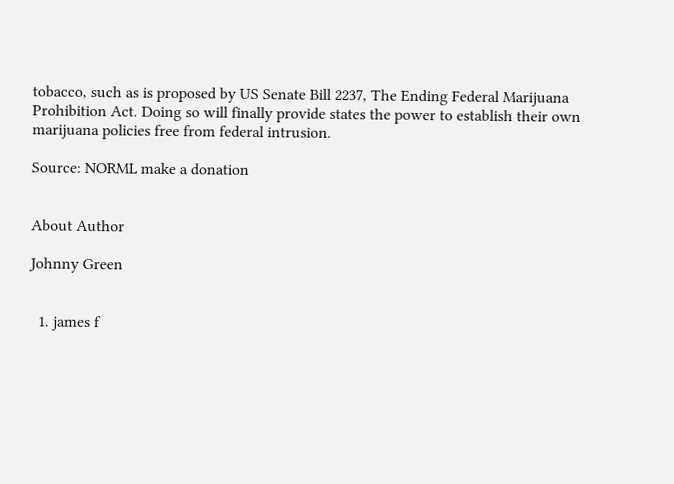tobacco, such as is proposed by US Senate Bill 2237, The Ending Federal Marijuana Prohibition Act. Doing so will finally provide states the power to establish their own marijuana policies free from federal intrusion.

Source: NORML make a donation


About Author

Johnny Green


  1. james f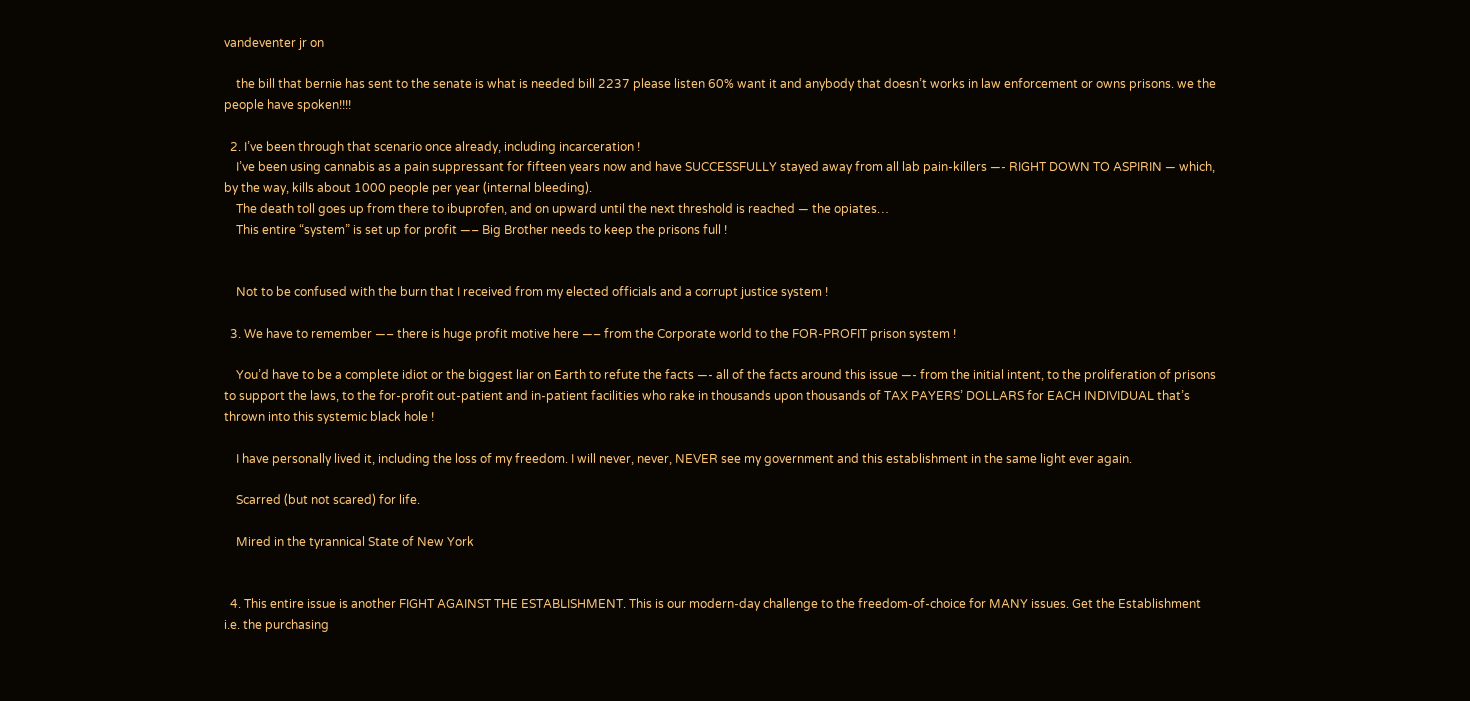vandeventer jr on

    the bill that bernie has sent to the senate is what is needed bill 2237 please listen 60% want it and anybody that doesn’t works in law enforcement or owns prisons. we the people have spoken!!!!

  2. I’ve been through that scenario once already, including incarceration !
    I’ve been using cannabis as a pain suppressant for fifteen years now and have SUCCESSFULLY stayed away from all lab pain-killers —- RIGHT DOWN TO ASPIRIN — which, by the way, kills about 1000 people per year (internal bleeding).
    The death toll goes up from there to ibuprofen, and on upward until the next threshold is reached — the opiates…
    This entire “system” is set up for profit —– Big Brother needs to keep the prisons full !


    Not to be confused with the burn that I received from my elected officials and a corrupt justice system !

  3. We have to remember —– there is huge profit motive here —– from the Corporate world to the FOR-PROFIT prison system !

    You’d have to be a complete idiot or the biggest liar on Earth to refute the facts —- all of the facts around this issue —- from the initial intent, to the proliferation of prisons to support the laws, to the for-profit out-patient and in-patient facilities who rake in thousands upon thousands of TAX PAYERS’ DOLLARS for EACH INDIVIDUAL that’s thrown into this systemic black hole !

    I have personally lived it, including the loss of my freedom. I will never, never, NEVER see my government and this establishment in the same light ever again.

    Scarred (but not scared) for life.

    Mired in the tyrannical State of New York


  4. This entire issue is another FIGHT AGAINST THE ESTABLISHMENT. This is our modern-day challenge to the freedom-of-choice for MANY issues. Get the Establishment i.e. the purchasing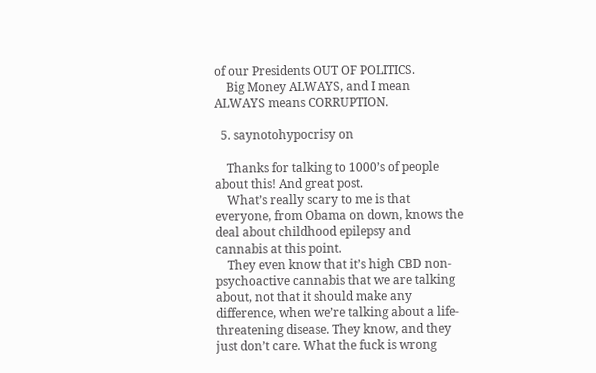of our Presidents OUT OF POLITICS.
    Big Money ALWAYS, and I mean ALWAYS means CORRUPTION.

  5. saynotohypocrisy on

    Thanks for talking to 1000’s of people about this! And great post.
    What’s really scary to me is that everyone, from Obama on down, knows the deal about childhood epilepsy and cannabis at this point.
    They even know that it’s high CBD non-psychoactive cannabis that we are talking about, not that it should make any difference, when we’re talking about a life-threatening disease. They know, and they just don’t care. What the fuck is wrong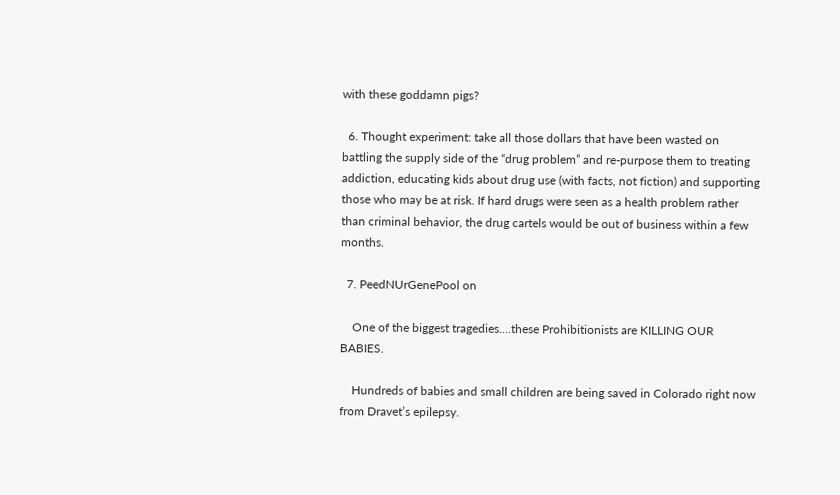with these goddamn pigs?

  6. Thought experiment: take all those dollars that have been wasted on battling the supply side of the “drug problem” and re-purpose them to treating addiction, educating kids about drug use (with facts, not fiction) and supporting those who may be at risk. If hard drugs were seen as a health problem rather than criminal behavior, the drug cartels would be out of business within a few months.

  7. PeedNUrGenePool on

    One of the biggest tragedies….these Prohibitionists are KILLING OUR BABIES.

    Hundreds of babies and small children are being saved in Colorado right now from Dravet’s epilepsy.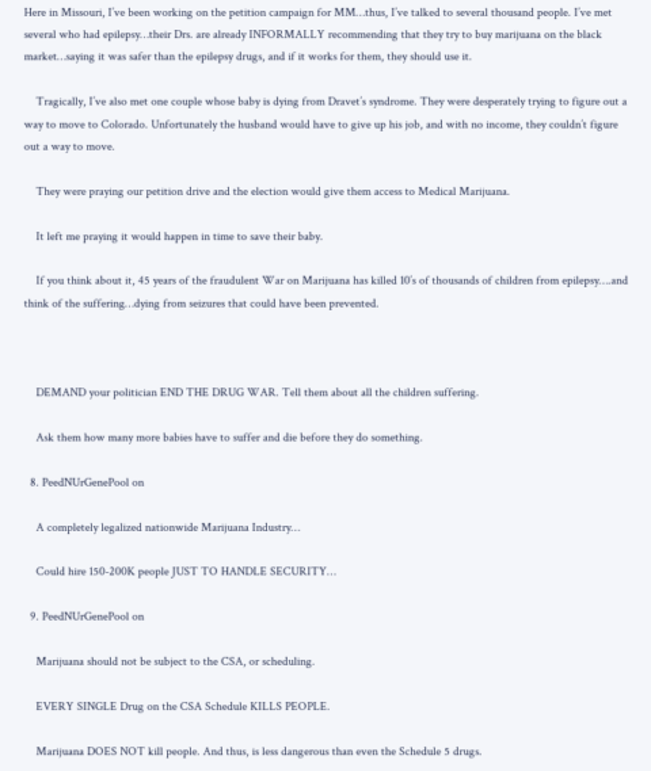Here in Missouri, I’ve been working on the petition campaign for MM…thus, I’ve talked to several thousand people. I’ve met several who had epilepsy…their Drs. are already INFORMALLY recommending that they try to buy marijuana on the black market…saying it was safer than the epilepsy drugs, and if it works for them, they should use it.

    Tragically, I’ve also met one couple whose baby is dying from Dravet’s syndrome. They were desperately trying to figure out a way to move to Colorado. Unfortunately the husband would have to give up his job, and with no income, they couldn’t figure out a way to move.

    They were praying our petition drive and the election would give them access to Medical Marijuana.

    It left me praying it would happen in time to save their baby.

    If you think about it, 45 years of the fraudulent War on Marijuana has killed 10’s of thousands of children from epilepsy….and think of the suffering…dying from seizures that could have been prevented.



    DEMAND your politician END THE DRUG WAR. Tell them about all the children suffering.

    Ask them how many more babies have to suffer and die before they do something.

  8. PeedNUrGenePool on

    A completely legalized nationwide Marijuana Industry…

    Could hire 150-200K people JUST TO HANDLE SECURITY…

  9. PeedNUrGenePool on

    Marijuana should not be subject to the CSA, or scheduling.

    EVERY SINGLE Drug on the CSA Schedule KILLS PEOPLE.

    Marijuana DOES NOT kill people. And thus, is less dangerous than even the Schedule 5 drugs.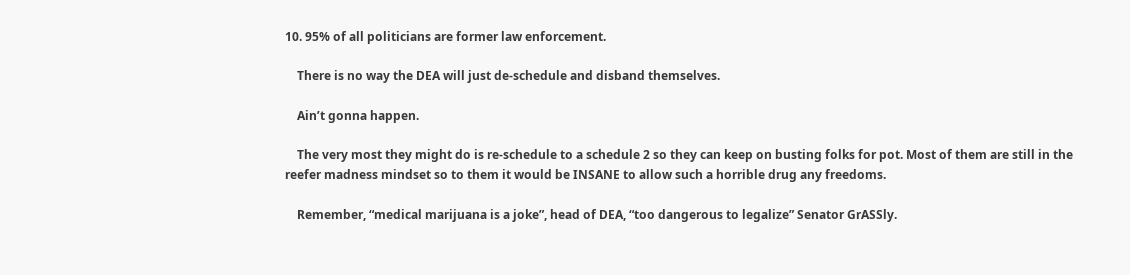10. 95% of all politicians are former law enforcement.

    There is no way the DEA will just de-schedule and disband themselves.

    Ain’t gonna happen.

    The very most they might do is re-schedule to a schedule 2 so they can keep on busting folks for pot. Most of them are still in the reefer madness mindset so to them it would be INSANE to allow such a horrible drug any freedoms.

    Remember, “medical marijuana is a joke”, head of DEA, “too dangerous to legalize” Senator GrASSly.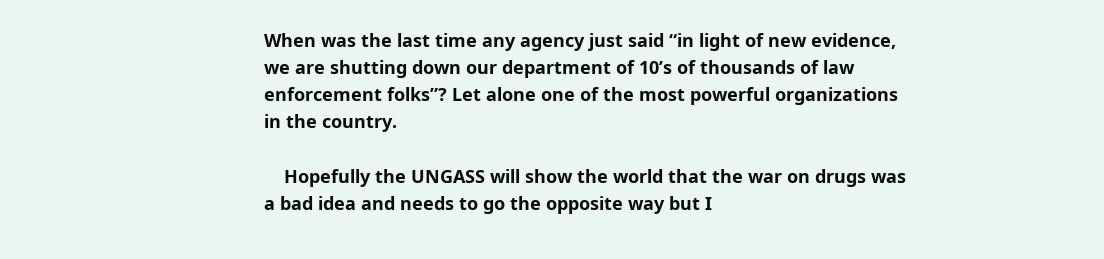When was the last time any agency just said “in light of new evidence, we are shutting down our department of 10’s of thousands of law enforcement folks”? Let alone one of the most powerful organizations in the country.

    Hopefully the UNGASS will show the world that the war on drugs was a bad idea and needs to go the opposite way but I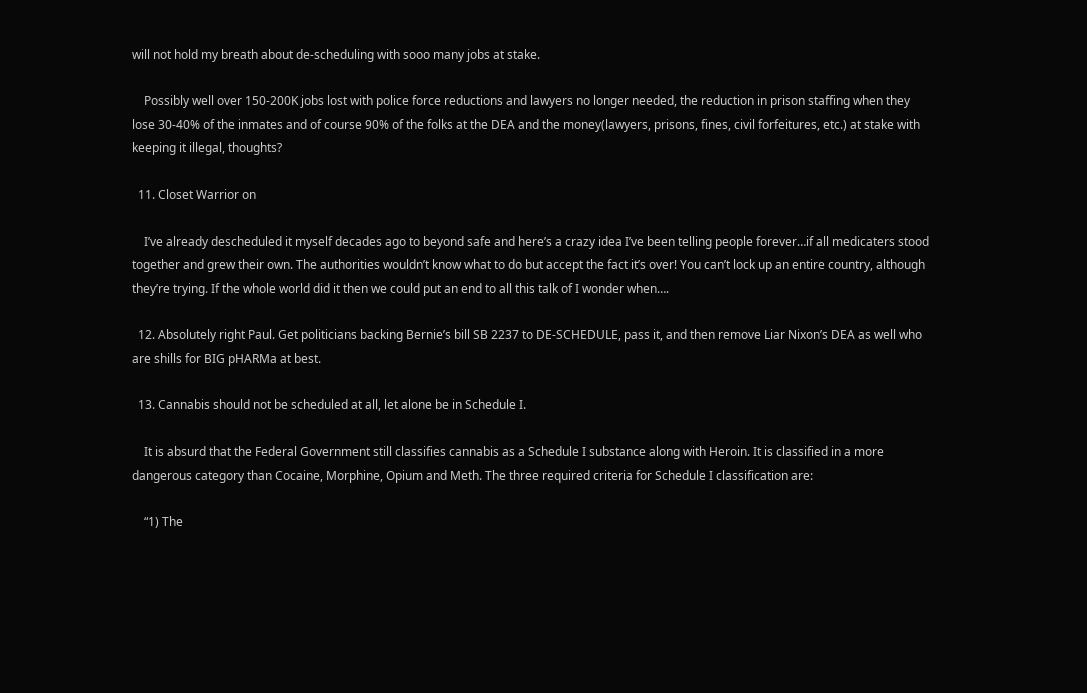will not hold my breath about de-scheduling with sooo many jobs at stake.

    Possibly well over 150-200K jobs lost with police force reductions and lawyers no longer needed, the reduction in prison staffing when they lose 30-40% of the inmates and of course 90% of the folks at the DEA and the money(lawyers, prisons, fines, civil forfeitures, etc.) at stake with keeping it illegal, thoughts?

  11. Closet Warrior on

    I’ve already descheduled it myself decades ago to beyond safe and here’s a crazy idea I’ve been telling people forever…if all medicaters stood together and grew their own. The authorities wouldn’t know what to do but accept the fact it’s over! You can’t lock up an entire country, although they’re trying. If the whole world did it then we could put an end to all this talk of I wonder when….

  12. Absolutely right Paul. Get politicians backing Bernie’s bill SB 2237 to DE-SCHEDULE, pass it, and then remove Liar Nixon’s DEA as well who are shills for BIG pHARMa at best.

  13. Cannabis should not be scheduled at all, let alone be in Schedule I.

    It is absurd that the Federal Government still classifies cannabis as a Schedule I substance along with Heroin. It is classified in a more dangerous category than Cocaine, Morphine, Opium and Meth. The three required criteria for Schedule I classification are:

    “1) The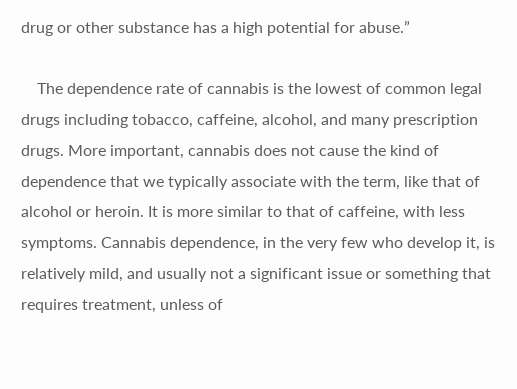drug or other substance has a high potential for abuse.”

    The dependence rate of cannabis is the lowest of common legal drugs including tobacco, caffeine, alcohol, and many prescription drugs. More important, cannabis does not cause the kind of dependence that we typically associate with the term, like that of alcohol or heroin. It is more similar to that of caffeine, with less symptoms. Cannabis dependence, in the very few who develop it, is relatively mild, and usually not a significant issue or something that requires treatment, unless of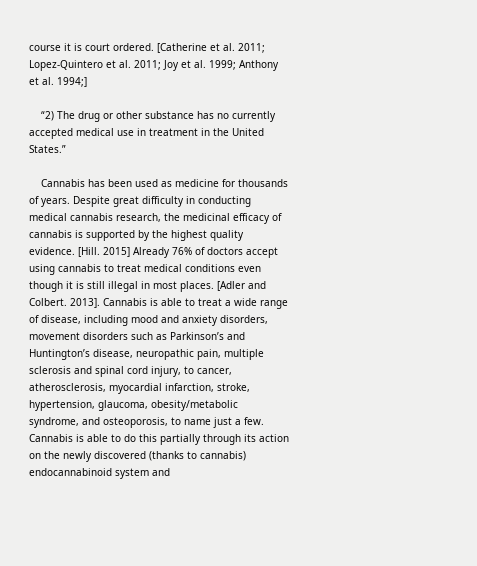course it is court ordered. [Catherine et al. 2011; Lopez-Quintero et al. 2011; Joy et al. 1999; Anthony et al. 1994;]

    “2) The drug or other substance has no currently accepted medical use in treatment in the United States.”

    Cannabis has been used as medicine for thousands of years. Despite great difficulty in conducting medical cannabis research, the medicinal efficacy of cannabis is supported by the highest quality evidence. [Hill. 2015] Already 76% of doctors accept using cannabis to treat medical conditions even though it is still illegal in most places. [Adler and Colbert. 2013]. Cannabis is able to treat a wide range of disease, including mood and anxiety disorders, movement disorders such as Parkinson’s and Huntington’s disease, neuropathic pain, multiple sclerosis and spinal cord injury, to cancer, atherosclerosis, myocardial infarction, stroke, hypertension, glaucoma, obesity/metabolic syndrome, and osteoporosis, to name just a few. Cannabis is able to do this partially through its action on the newly discovered (thanks to cannabis) endocannabinoid system and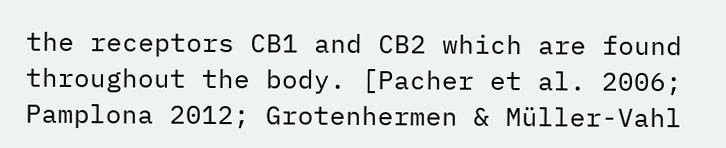the receptors CB1 and CB2 which are found throughout the body. [Pacher et al. 2006; Pamplona 2012; Grotenhermen & Müller-Vahl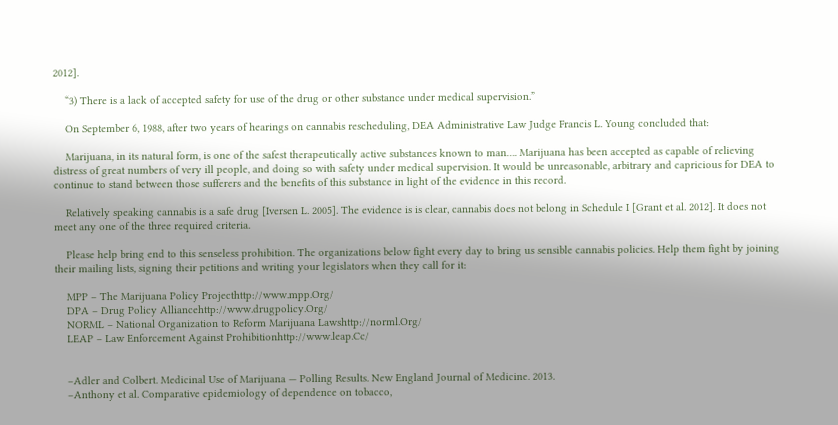2012].

    “3) There is a lack of accepted safety for use of the drug or other substance under medical supervision.”

    On September 6, 1988, after two years of hearings on cannabis rescheduling, DEA Administrative Law Judge Francis L. Young concluded that:

    Marijuana, in its natural form, is one of the safest therapeutically active substances known to man…. Marijuana has been accepted as capable of relieving distress of great numbers of very ill people, and doing so with safety under medical supervision. It would be unreasonable, arbitrary and capricious for DEA to continue to stand between those sufferers and the benefits of this substance in light of the evidence in this record.

    Relatively speaking cannabis is a safe drug [Iversen L. 2005]. The evidence is is clear, cannabis does not belong in Schedule I [Grant et al. 2012]. It does not meet any one of the three required criteria.

    Please help bring end to this senseless prohibition. The organizations below fight every day to bring us sensible cannabis policies. Help them fight by joining their mailing lists, signing their petitions and writing your legislators when they call for it:

    MPP – The Marijuana Policy Projecthttp://www.mpp.Org/
    DPA – Drug Policy Alliancehttp://www.drugpolicy.Org/
    NORML – National Organization to Reform Marijuana Lawshttp://norml.Org/
    LEAP – Law Enforcement Against Prohibitionhttp://www.leap.Cc/


    –Adler and Colbert. Medicinal Use of Marijuana — Polling Results. New England Journal of Medicine. 2013.
    –Anthony et al. Comparative epidemiology of dependence on tobacco,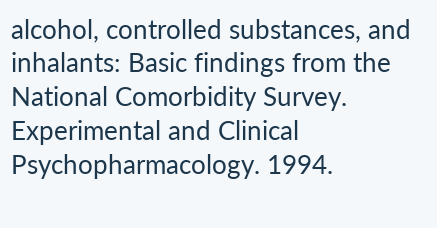alcohol, controlled substances, and inhalants: Basic findings from the National Comorbidity Survey. Experimental and Clinical Psychopharmacology. 1994.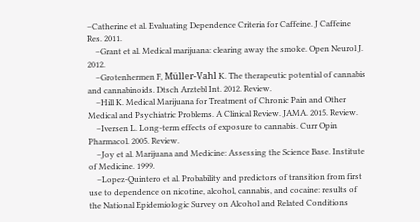–Catherine et al. Evaluating Dependence Criteria for Caffeine. J Caffeine Res. 2011.
    –Grant et al. Medical marijuana: clearing away the smoke. Open Neurol J. 2012.
    –Grotenhermen F, Müller-Vahl K. The therapeutic potential of cannabis and cannabinoids. Dtsch Arztebl Int. 2012. Review.
    –Hill K. Medical Marijuana for Treatment of Chronic Pain and Other Medical and Psychiatric Problems. A Clinical Review. JAMA. 2015. Review.
    –Iversen L. Long-term effects of exposure to cannabis. Curr Opin Pharmacol. 2005. Review.
    –Joy et al. Marijuana and Medicine: Assessing the Science Base. Institute of Medicine. 1999.
    –Lopez-Quintero et al. Probability and predictors of transition from first use to dependence on nicotine, alcohol, cannabis, and cocaine: results of the National Epidemiologic Survey on Alcohol and Related Conditions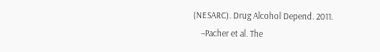(NESARC). Drug Alcohol Depend. 2011.
    –Pacher et al. The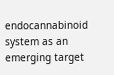endocannabinoid system as an emerging target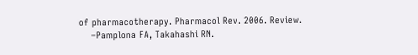of pharmacotherapy. Pharmacol Rev. 2006. Review.
    –Pamplona FA, Takahashi RN.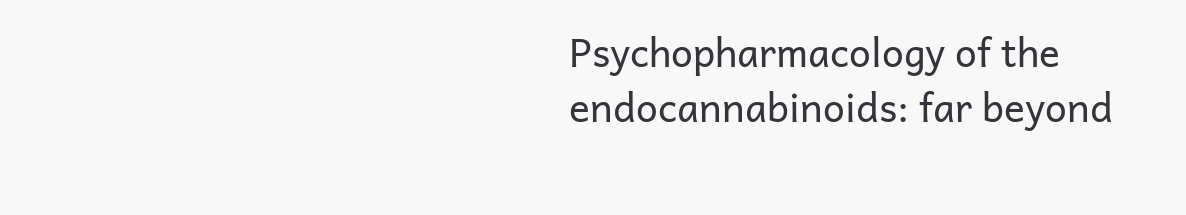Psychopharmacology of the endocannabinoids: far beyond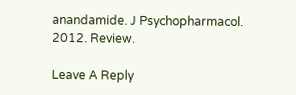anandamide. J Psychopharmacol. 2012. Review.

Leave A Reply